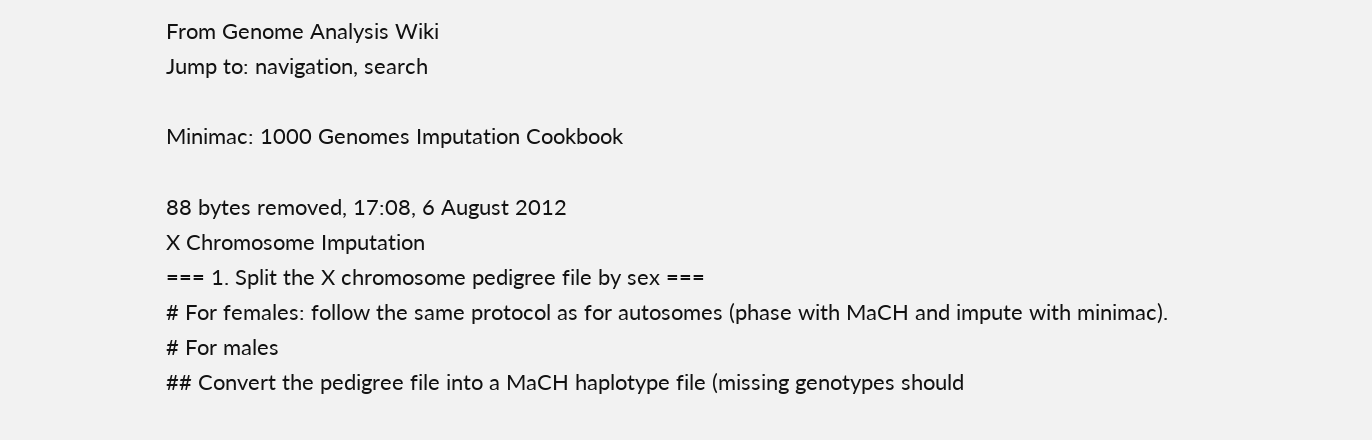From Genome Analysis Wiki
Jump to: navigation, search

Minimac: 1000 Genomes Imputation Cookbook

88 bytes removed, 17:08, 6 August 2012
X Chromosome Imputation
=== 1. Split the X chromosome pedigree file by sex ===
# For females: follow the same protocol as for autosomes (phase with MaCH and impute with minimac).
# For males
## Convert the pedigree file into a MaCH haplotype file (missing genotypes should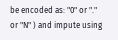be encoded as: "0" or "." or "N" ) and impute using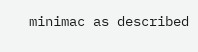minimac as described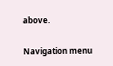above.

Navigation menu